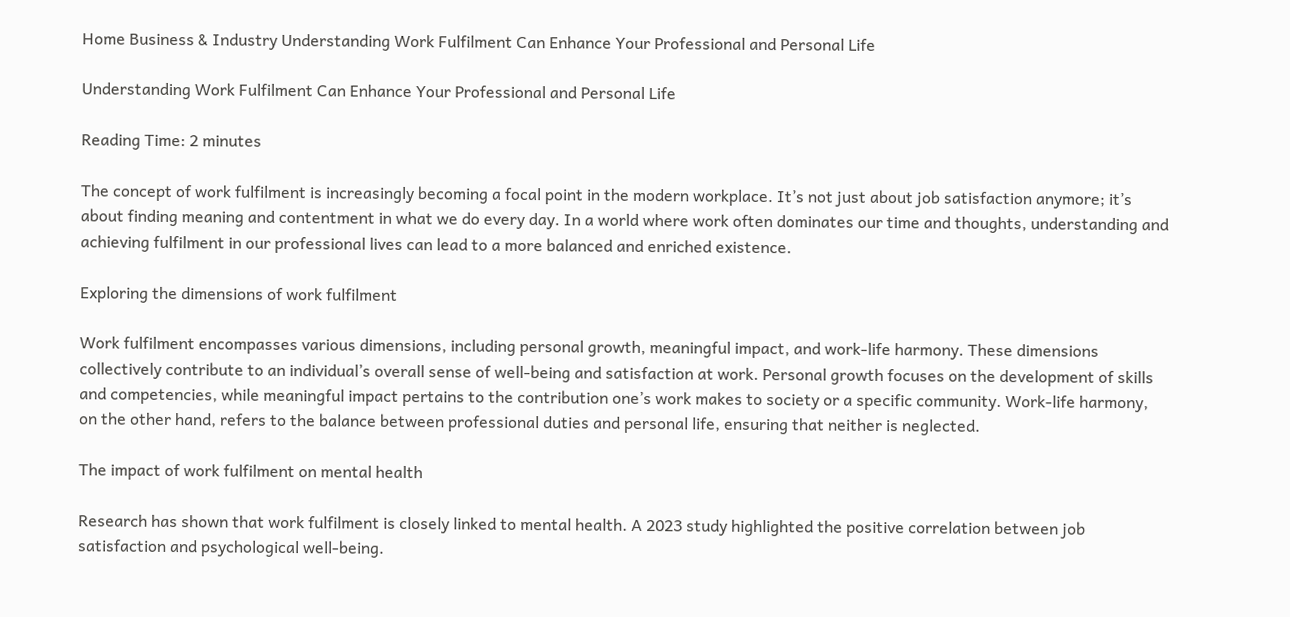Home Business & Industry Understanding Work Fulfilment Can Enhance Your Professional and Personal Life

Understanding Work Fulfilment Can Enhance Your Professional and Personal Life

Reading Time: 2 minutes

The concept of work fulfilment is increasingly becoming a focal point in the modern workplace. It’s not just about job satisfaction anymore; it’s about finding meaning and contentment in what we do every day. In a world where work often dominates our time and thoughts, understanding and achieving fulfilment in our professional lives can lead to a more balanced and enriched existence.

Exploring the dimensions of work fulfilment

Work fulfilment encompasses various dimensions, including personal growth, meaningful impact, and work-life harmony. These dimensions collectively contribute to an individual’s overall sense of well-being and satisfaction at work. Personal growth focuses on the development of skills and competencies, while meaningful impact pertains to the contribution one’s work makes to society or a specific community. Work-life harmony, on the other hand, refers to the balance between professional duties and personal life, ensuring that neither is neglected.

The impact of work fulfilment on mental health

Research has shown that work fulfilment is closely linked to mental health. A 2023 study highlighted the positive correlation between job satisfaction and psychological well-being.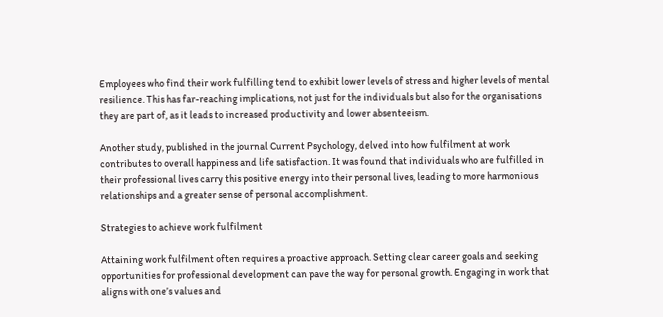Employees who find their work fulfilling tend to exhibit lower levels of stress and higher levels of mental resilience. This has far-reaching implications, not just for the individuals but also for the organisations they are part of, as it leads to increased productivity and lower absenteeism.

Another study, published in the journal Current Psychology, delved into how fulfilment at work contributes to overall happiness and life satisfaction. It was found that individuals who are fulfilled in their professional lives carry this positive energy into their personal lives, leading to more harmonious relationships and a greater sense of personal accomplishment.

Strategies to achieve work fulfilment

Attaining work fulfilment often requires a proactive approach. Setting clear career goals and seeking opportunities for professional development can pave the way for personal growth. Engaging in work that aligns with one’s values and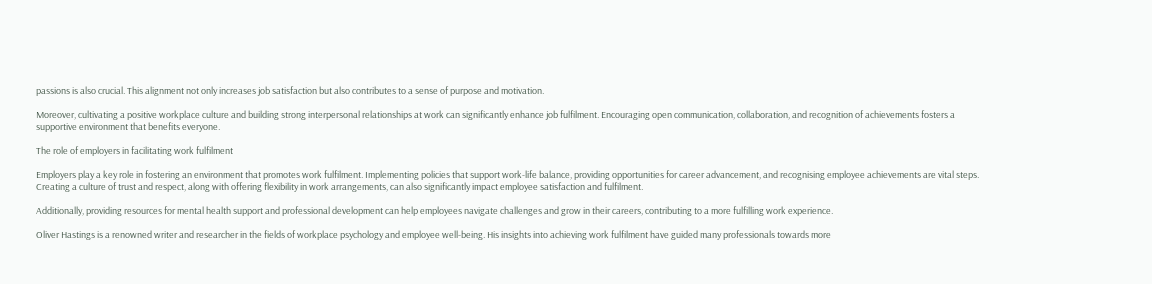passions is also crucial. This alignment not only increases job satisfaction but also contributes to a sense of purpose and motivation.

Moreover, cultivating a positive workplace culture and building strong interpersonal relationships at work can significantly enhance job fulfilment. Encouraging open communication, collaboration, and recognition of achievements fosters a supportive environment that benefits everyone.

The role of employers in facilitating work fulfilment

Employers play a key role in fostering an environment that promotes work fulfilment. Implementing policies that support work-life balance, providing opportunities for career advancement, and recognising employee achievements are vital steps. Creating a culture of trust and respect, along with offering flexibility in work arrangements, can also significantly impact employee satisfaction and fulfilment.

Additionally, providing resources for mental health support and professional development can help employees navigate challenges and grow in their careers, contributing to a more fulfilling work experience.

Oliver Hastings is a renowned writer and researcher in the fields of workplace psychology and employee well-being. His insights into achieving work fulfilment have guided many professionals towards more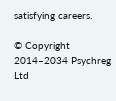satisfying careers.

© Copyright 2014–2034 Psychreg Ltd